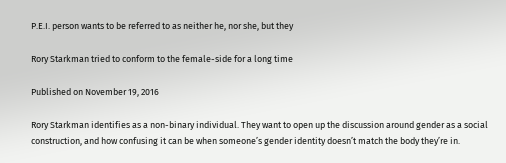P.E.I. person wants to be referred to as neither he, nor she, but they

Rory Starkman tried to conform to the female-side for a long time

Published on November 19, 2016

Rory Starkman identifies as a non-binary individual. They want to open up the discussion around gender as a social construction, and how confusing it can be when someone’s gender identity doesn’t match the body they’re in.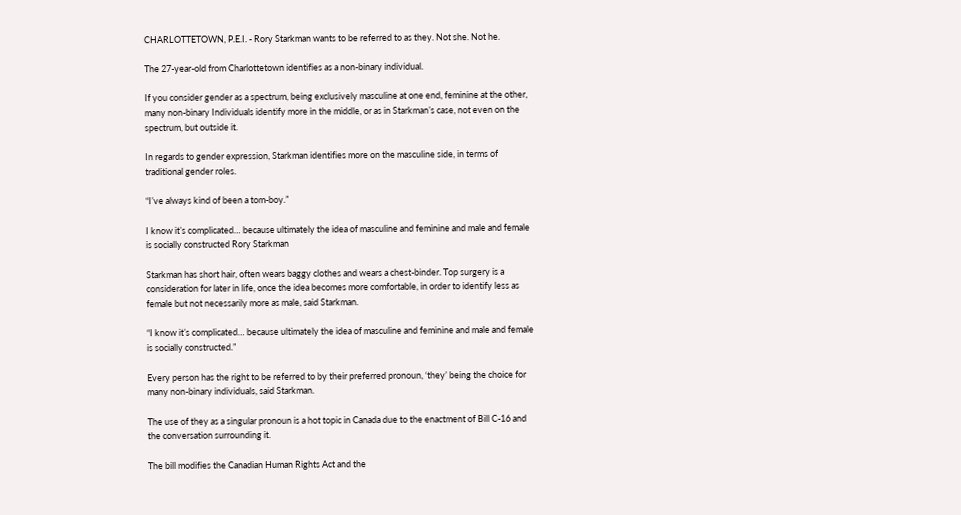CHARLOTTETOWN, P.E.I. - Rory Starkman wants to be referred to as they. Not she. Not he.

The 27-year-old from Charlottetown identifies as a non-binary individual.

If you consider gender as a spectrum, being exclusively masculine at one end, feminine at the other, many non-binary Individuals identify more in the middle, or as in Starkman’s case, not even on the spectrum, but outside it.

In regards to gender expression, Starkman identifies more on the masculine side, in terms of traditional gender roles.

“I’ve always kind of been a tom-boy.”

I know it’s complicated… because ultimately the idea of masculine and feminine and male and female is socially constructed Rory Starkman

Starkman has short hair, often wears baggy clothes and wears a chest-binder. Top surgery is a consideration for later in life, once the idea becomes more comfortable, in order to identify less as female but not necessarily more as male, said Starkman.

“I know it’s complicated… because ultimately the idea of masculine and feminine and male and female is socially constructed.”

Every person has the right to be referred to by their preferred pronoun, ‘they’ being the choice for many non-binary individuals, said Starkman.

The use of they as a singular pronoun is a hot topic in Canada due to the enactment of Bill C-16 and the conversation surrounding it.

The bill modifies the Canadian Human Rights Act and the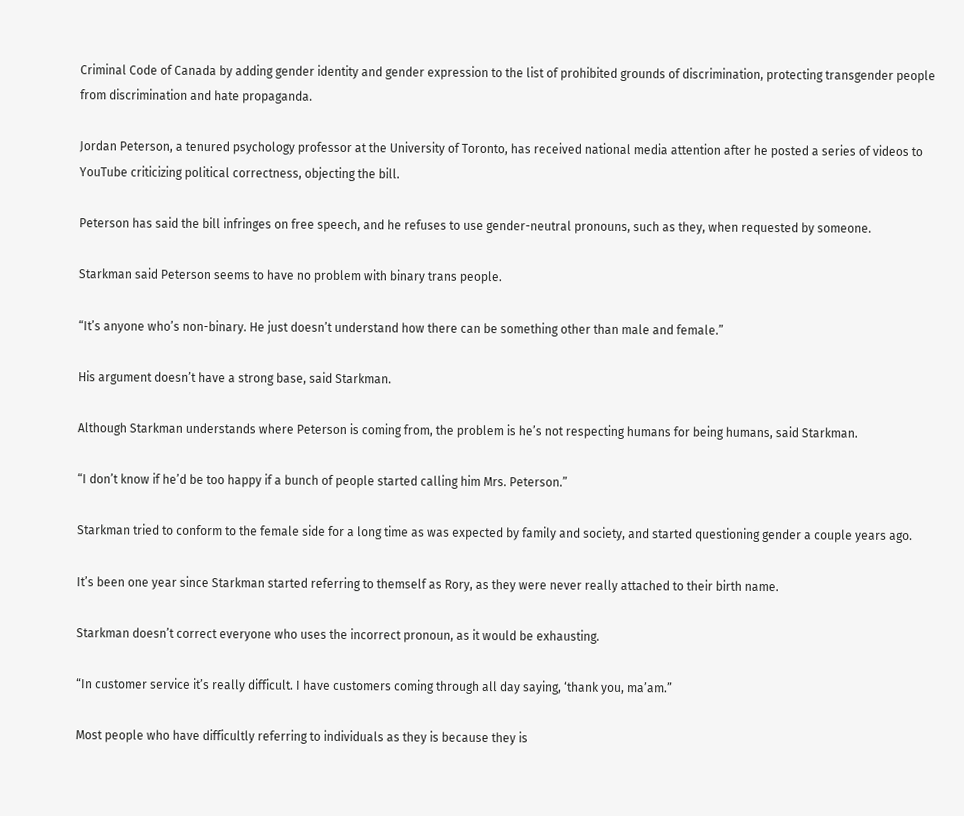Criminal Code of Canada by adding gender identity and gender expression to the list of prohibited grounds of discrimination, protecting transgender people from discrimination and hate propaganda.

Jordan Peterson, a tenured psychology professor at the University of Toronto, has received national media attention after he posted a series of videos to YouTube criticizing political correctness, objecting the bill.

Peterson has said the bill infringes on free speech, and he refuses to use gender-neutral pronouns, such as they, when requested by someone.

Starkman said Peterson seems to have no problem with binary trans people.

“It’s anyone who’s non-binary. He just doesn’t understand how there can be something other than male and female.”

His argument doesn’t have a strong base, said Starkman.

Although Starkman understands where Peterson is coming from, the problem is he’s not respecting humans for being humans, said Starkman.

“I don’t know if he’d be too happy if a bunch of people started calling him Mrs. Peterson.”

Starkman tried to conform to the female side for a long time as was expected by family and society, and started questioning gender a couple years ago.

It’s been one year since Starkman started referring to themself as Rory, as they were never really attached to their birth name.

Starkman doesn’t correct everyone who uses the incorrect pronoun, as it would be exhausting.

“In customer service it’s really difficult. I have customers coming through all day saying, ‘thank you, ma’am.”

Most people who have difficultly referring to individuals as they is because they is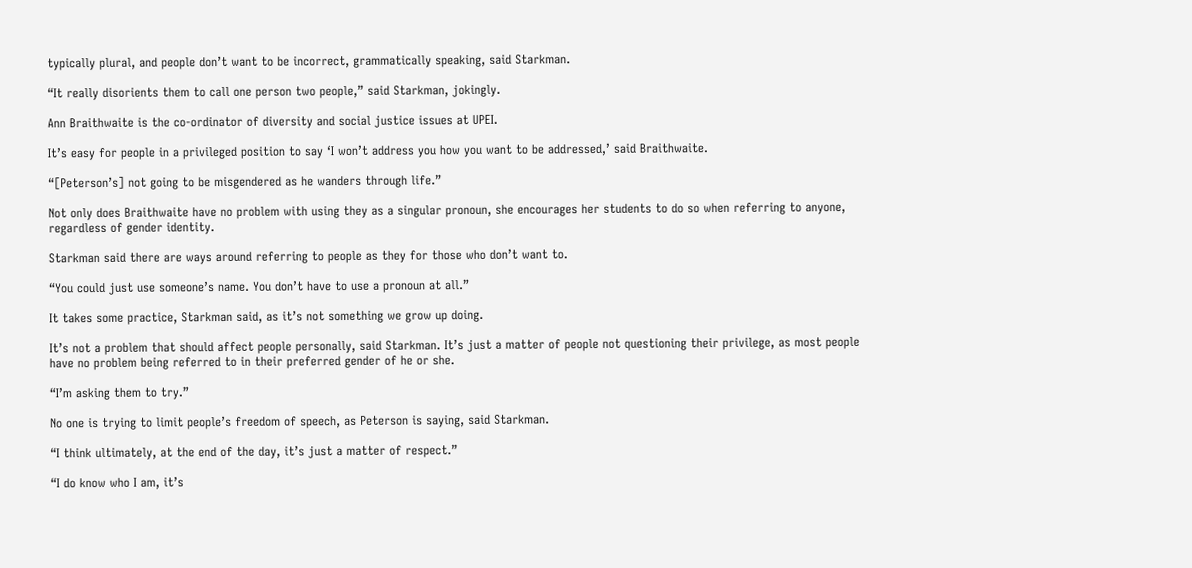typically plural, and people don’t want to be incorrect, grammatically speaking, said Starkman.

“It really disorients them to call one person two people,” said Starkman, jokingly.

Ann Braithwaite is the co-ordinator of diversity and social justice issues at UPEI.

It’s easy for people in a privileged position to say ‘I won’t address you how you want to be addressed,’ said Braithwaite.

“[Peterson’s] not going to be misgendered as he wanders through life.”

Not only does Braithwaite have no problem with using they as a singular pronoun, she encourages her students to do so when referring to anyone, regardless of gender identity.

Starkman said there are ways around referring to people as they for those who don’t want to.

“You could just use someone’s name. You don’t have to use a pronoun at all.”

It takes some practice, Starkman said, as it’s not something we grow up doing.

It’s not a problem that should affect people personally, said Starkman. It’s just a matter of people not questioning their privilege, as most people have no problem being referred to in their preferred gender of he or she.

“I’m asking them to try.”

No one is trying to limit people’s freedom of speech, as Peterson is saying, said Starkman.

“I think ultimately, at the end of the day, it’s just a matter of respect.”

“I do know who I am, it’s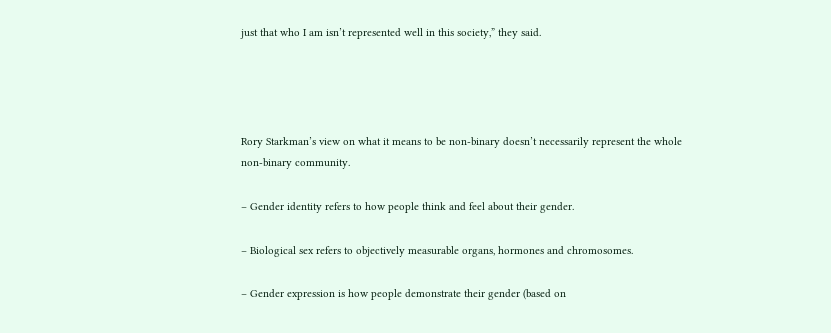just that who I am isn’t represented well in this society,” they said.




Rory Starkman’s view on what it means to be non-binary doesn’t necessarily represent the whole non-binary community.

– Gender identity refers to how people think and feel about their gender.

– Biological sex refers to objectively measurable organs, hormones and chromosomes.

– Gender expression is how people demonstrate their gender (based on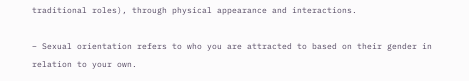traditional roles), through physical appearance and interactions.

– Sexual orientation refers to who you are attracted to based on their gender in relation to your own.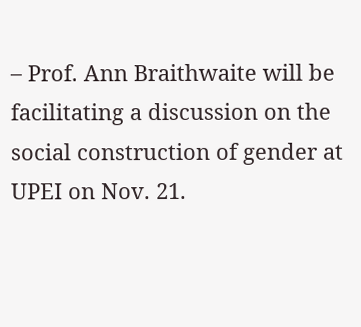– Prof. Ann Braithwaite will be facilitating a discussion on the social construction of gender at UPEI on Nov. 21.